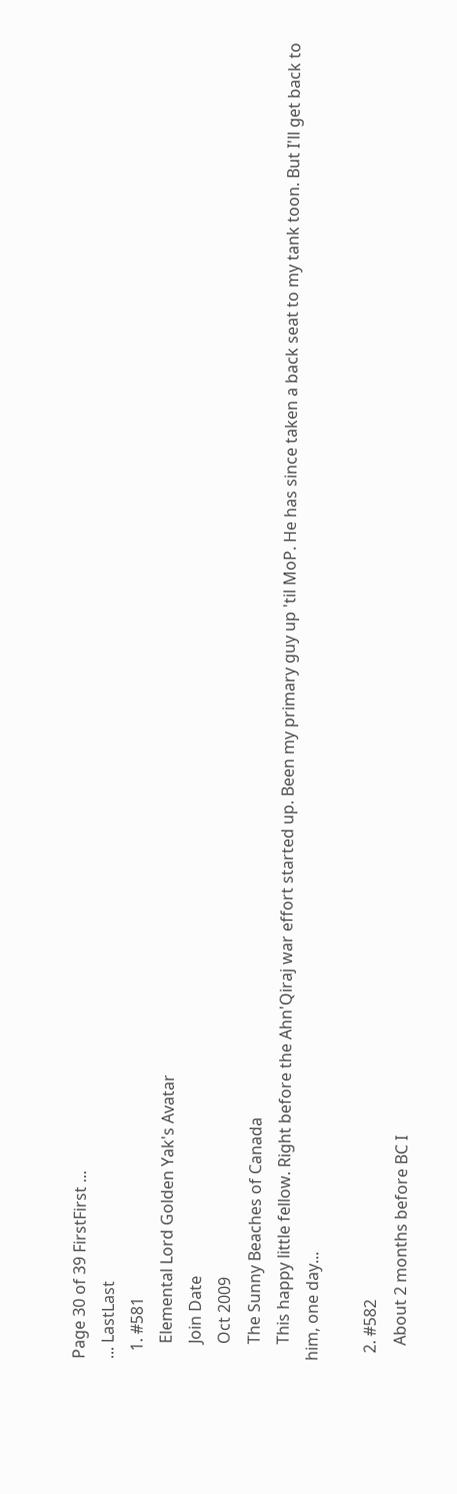Page 30 of 39 FirstFirst ...
... LastLast
  1. #581
    Elemental Lord Golden Yak's Avatar
    Join Date
    Oct 2009
    The Sunny Beaches of Canada
    This happy little fellow. Right before the Ahn'Qiraj war effort started up. Been my primary guy up 'til MoP. He has since taken a back seat to my tank toon. But I'll get back to him, one day...

  2. #582
    About 2 months before BC I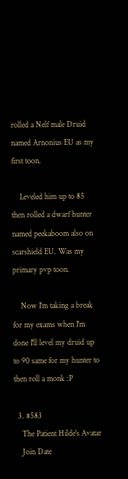rolled a Nelf male Druid named Arnonius EU as my first toon.

    Leveled him up to 85 then rolled a dwarf hunter named peekaboom also on scarshield EU. Was my primary pvp toon.

    Now I'm taking a break for my exams when I'm done I'll level my druid up to 90 same for my hunter to then roll a monk :P

  3. #583
    The Patient Hilde's Avatar
    Join Date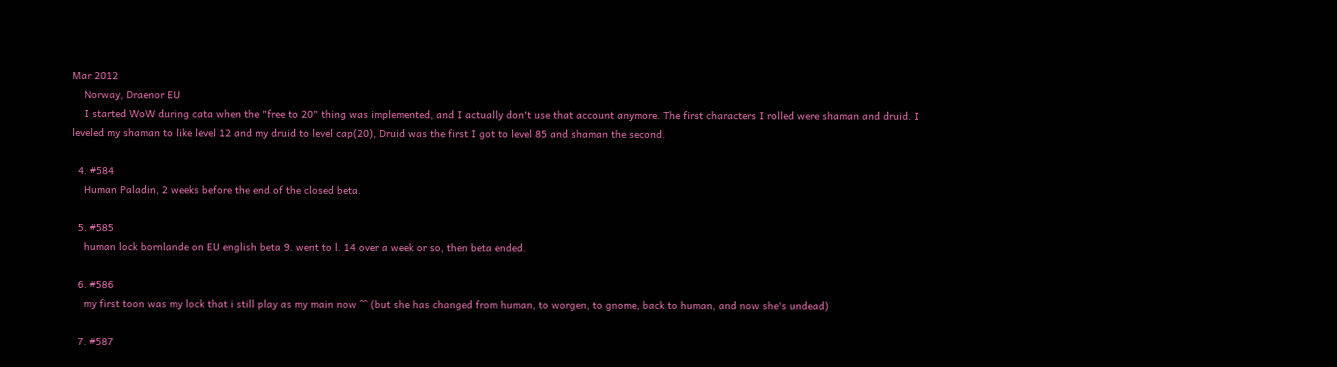Mar 2012
    Norway, Draenor EU
    I started WoW during cata when the "free to 20" thing was implemented, and I actually don't use that account anymore. The first characters I rolled were shaman and druid. I leveled my shaman to like level 12 and my druid to level cap(20), Druid was the first I got to level 85 and shaman the second.

  4. #584
    Human Paladin, 2 weeks before the end of the closed beta.

  5. #585
    human lock bornlande on EU english beta 9. went to l. 14 over a week or so, then beta ended.

  6. #586
    my first toon was my lock that i still play as my main now ^^ (but she has changed from human, to worgen, to gnome, back to human, and now she's undead)

  7. #587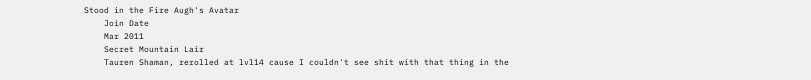Stood in the Fire Augh's Avatar
    Join Date
    Mar 2011
    Secret Mountain Lair
    Tauren Shaman, rerolled at lvl14 cause I couldn't see shit with that thing in the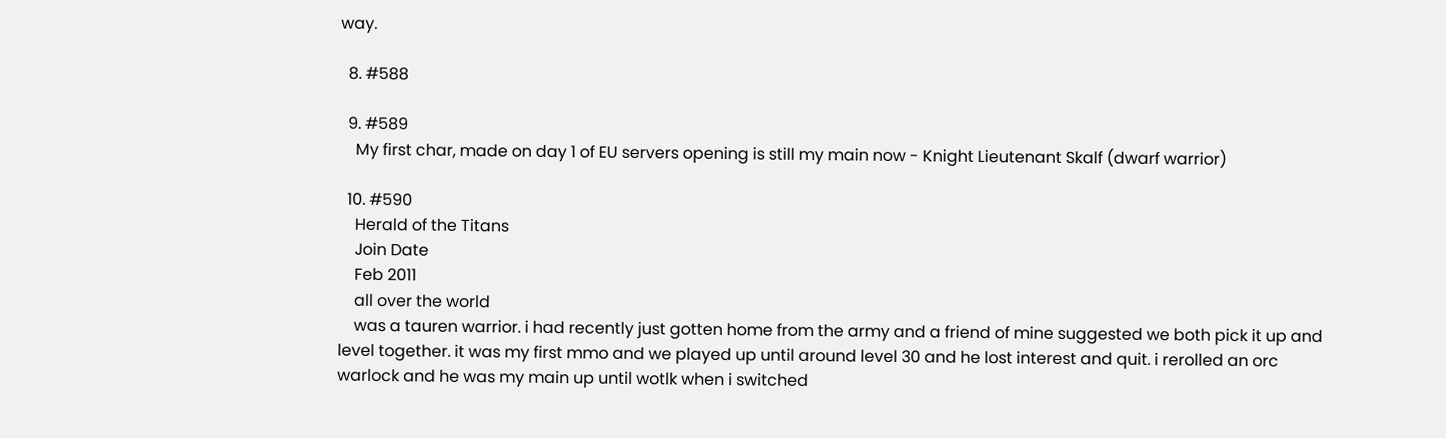way.

  8. #588

  9. #589
    My first char, made on day 1 of EU servers opening is still my main now - Knight Lieutenant Skalf (dwarf warrior)

  10. #590
    Herald of the Titans
    Join Date
    Feb 2011
    all over the world
    was a tauren warrior. i had recently just gotten home from the army and a friend of mine suggested we both pick it up and level together. it was my first mmo and we played up until around level 30 and he lost interest and quit. i rerolled an orc warlock and he was my main up until wotlk when i switched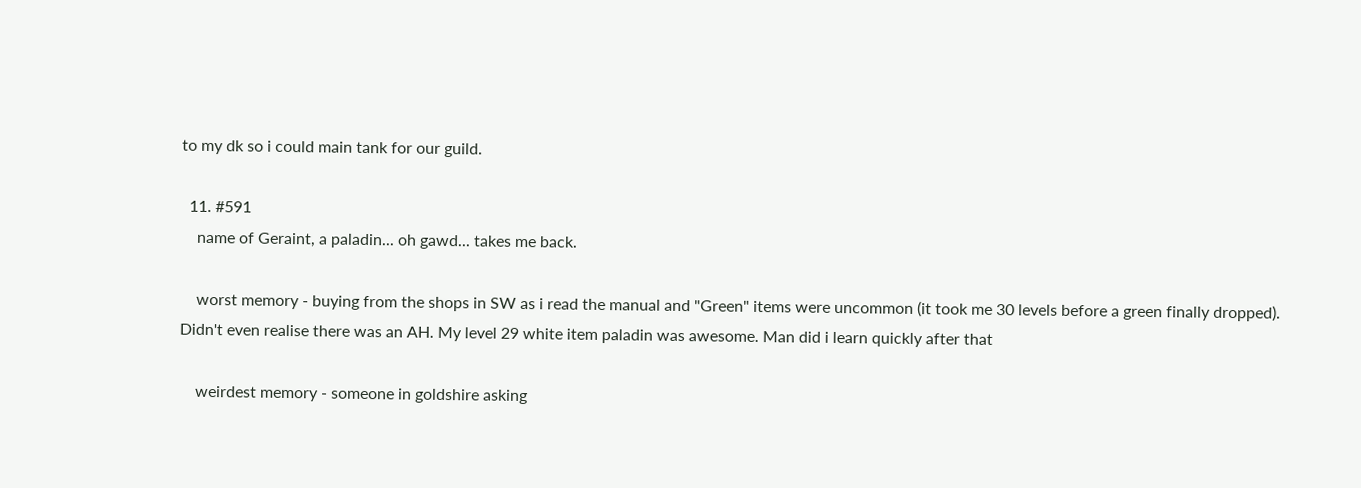to my dk so i could main tank for our guild.

  11. #591
    name of Geraint, a paladin... oh gawd... takes me back.

    worst memory - buying from the shops in SW as i read the manual and "Green" items were uncommon (it took me 30 levels before a green finally dropped). Didn't even realise there was an AH. My level 29 white item paladin was awesome. Man did i learn quickly after that

    weirdest memory - someone in goldshire asking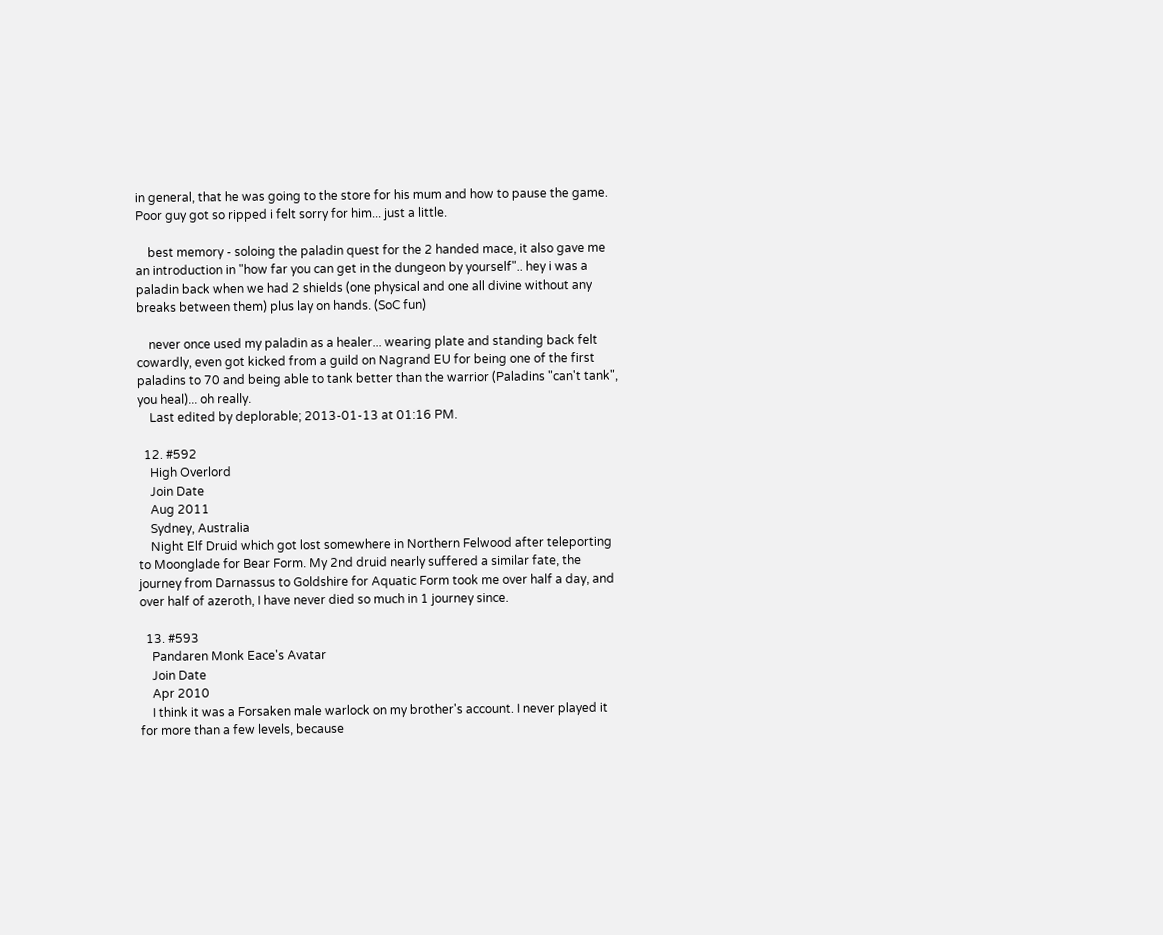in general, that he was going to the store for his mum and how to pause the game. Poor guy got so ripped i felt sorry for him... just a little.

    best memory - soloing the paladin quest for the 2 handed mace, it also gave me an introduction in "how far you can get in the dungeon by yourself".. hey i was a paladin back when we had 2 shields (one physical and one all divine without any breaks between them) plus lay on hands. (SoC fun)

    never once used my paladin as a healer... wearing plate and standing back felt cowardly, even got kicked from a guild on Nagrand EU for being one of the first paladins to 70 and being able to tank better than the warrior (Paladins "can't tank", you heal)... oh really.
    Last edited by deplorable; 2013-01-13 at 01:16 PM.

  12. #592
    High Overlord
    Join Date
    Aug 2011
    Sydney, Australia
    Night Elf Druid which got lost somewhere in Northern Felwood after teleporting to Moonglade for Bear Form. My 2nd druid nearly suffered a similar fate, the journey from Darnassus to Goldshire for Aquatic Form took me over half a day, and over half of azeroth, I have never died so much in 1 journey since.

  13. #593
    Pandaren Monk Eace's Avatar
    Join Date
    Apr 2010
    I think it was a Forsaken male warlock on my brother's account. I never played it for more than a few levels, because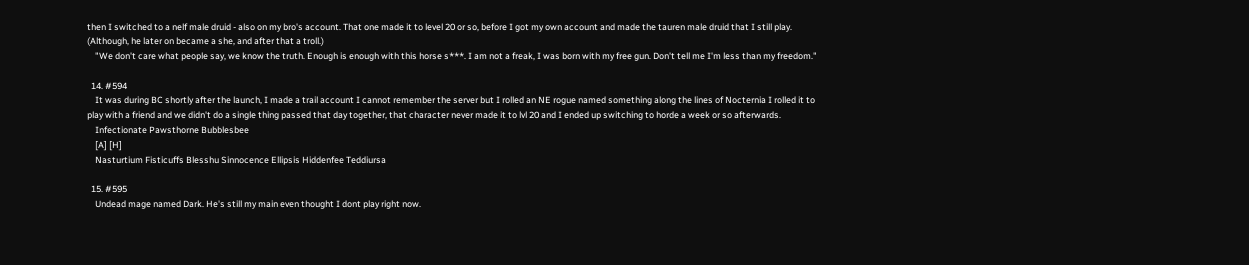then I switched to a nelf male druid - also on my bro's account. That one made it to level 20 or so, before I got my own account and made the tauren male druid that I still play. (Although, he later on became a she, and after that a troll.)
    "We don't care what people say, we know the truth. Enough is enough with this horse s***. I am not a freak, I was born with my free gun. Don't tell me I'm less than my freedom."

  14. #594
    It was during BC shortly after the launch, I made a trail account I cannot remember the server but I rolled an NE rogue named something along the lines of Nocternia I rolled it to play with a friend and we didn't do a single thing passed that day together, that character never made it to lvl 20 and I ended up switching to horde a week or so afterwards.
    Infectionate Pawsthorne Bubblesbee
    [A] [H]
    Nasturtium Fisticuffs Blesshu Sinnocence Ellipsis Hiddenfee Teddiursa

  15. #595
    Undead mage named Dark. He's still my main even thought I dont play right now.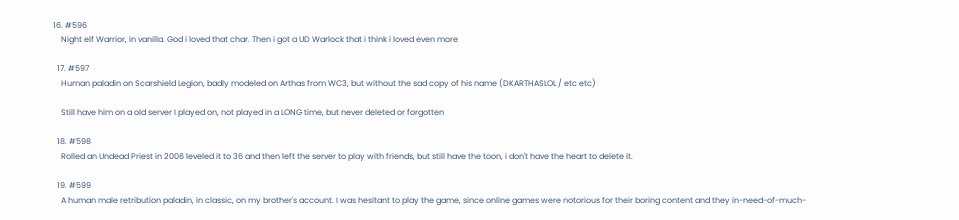16. #596
    Night elf Warrior, in vanilla. God i loved that char. Then i got a UD Warlock that i think i loved even more

  17. #597
    Human paladin on Scarshield Legion, badly modeled on Arthas from WC3, but without the sad copy of his name (DKARTHASLOL / etc etc)

    Still have him on a old server I played on, not played in a LONG time, but never deleted or forgotten

  18. #598
    Rolled an Undead Priest in 2006 leveled it to 36 and then left the server to play with friends, but still have the toon, i don't have the heart to delete it.

  19. #599
    A human male retribution paladin, in classic, on my brother's account. I was hesitant to play the game, since online games were notorious for their boring content and they in-need-of-much-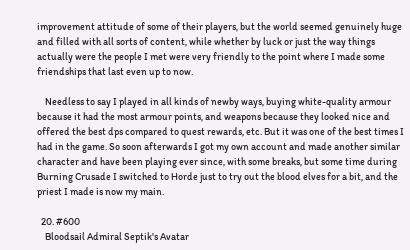improvement attitude of some of their players, but the world seemed genuinely huge and filled with all sorts of content, while whether by luck or just the way things actually were the people I met were very friendly to the point where I made some friendships that last even up to now.

    Needless to say I played in all kinds of newby ways, buying white-quality armour because it had the most armour points, and weapons because they looked nice and offered the best dps compared to quest rewards, etc. But it was one of the best times I had in the game. So soon afterwards I got my own account and made another similar character and have been playing ever since, with some breaks, but some time during Burning Crusade I switched to Horde just to try out the blood elves for a bit, and the priest I made is now my main.

  20. #600
    Bloodsail Admiral Septik's Avatar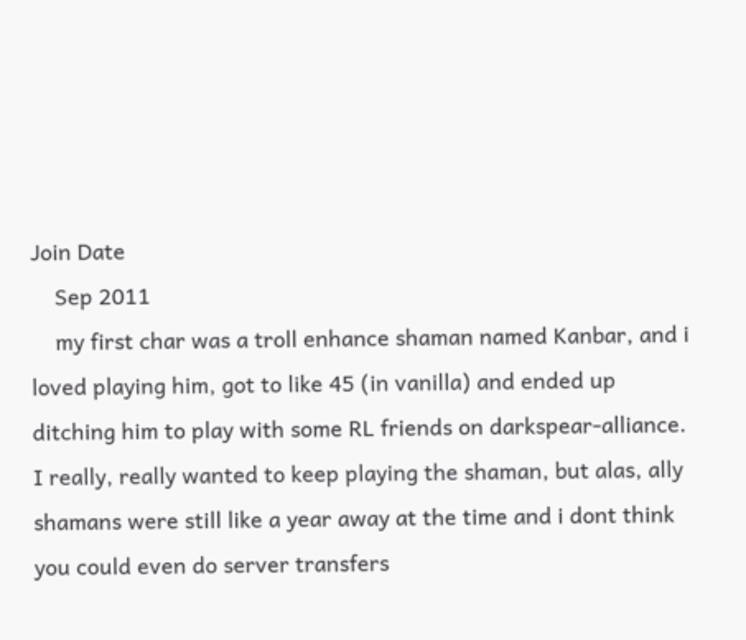Join Date
    Sep 2011
    my first char was a troll enhance shaman named Kanbar, and i loved playing him, got to like 45 (in vanilla) and ended up ditching him to play with some RL friends on darkspear-alliance. I really, really wanted to keep playing the shaman, but alas, ally shamans were still like a year away at the time and i dont think you could even do server transfers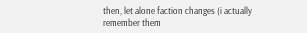then, let alone faction changes (i actually remember them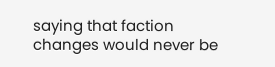saying that faction changes would never be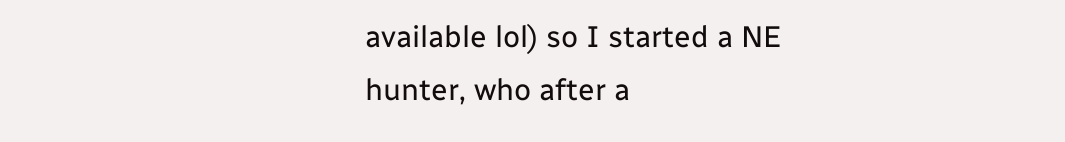available lol) so I started a NE hunter, who after a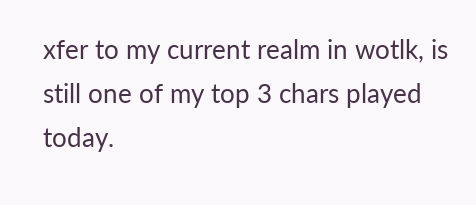xfer to my current realm in wotlk, is still one of my top 3 chars played today.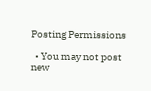Posting Permissions

  • You may not post new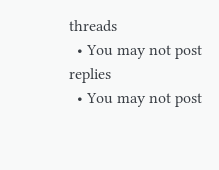threads
  • You may not post replies
  • You may not post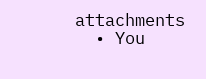attachments
  • You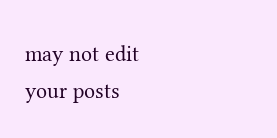may not edit your posts